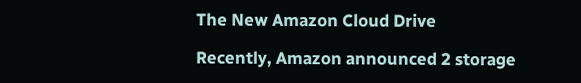The New Amazon Cloud Drive

Recently, Amazon announced 2 storage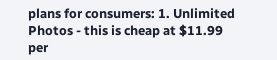plans for consumers: 1. Unlimited Photos - this is cheap at $11.99 per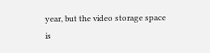year, but the video storage space is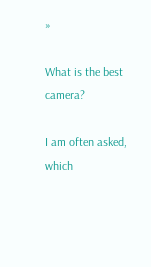»

What is the best camera?

I am often asked, which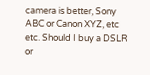camera is better, Sony ABC or Canon XYZ, etc etc. Should I buy a DSLR or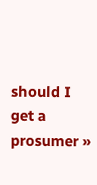should I get a prosumer »